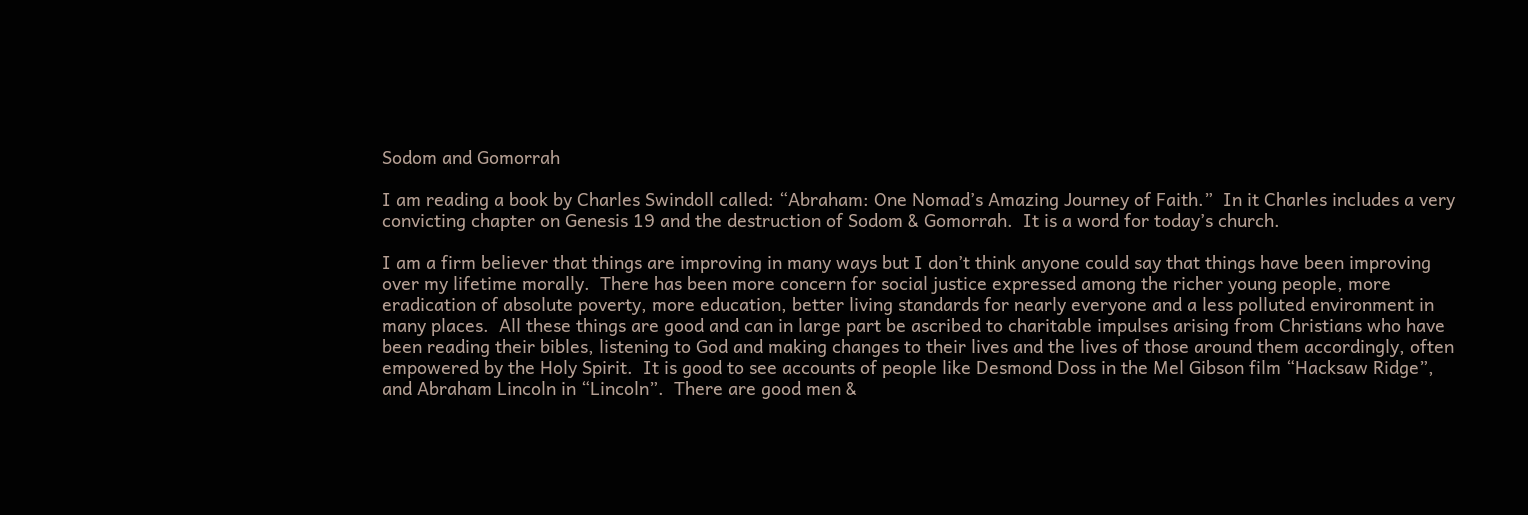Sodom and Gomorrah

I am reading a book by Charles Swindoll called: “Abraham: One Nomad’s Amazing Journey of Faith.”  In it Charles includes a very convicting chapter on Genesis 19 and the destruction of Sodom & Gomorrah.  It is a word for today’s church.

I am a firm believer that things are improving in many ways but I don’t think anyone could say that things have been improving over my lifetime morally.  There has been more concern for social justice expressed among the richer young people, more eradication of absolute poverty, more education, better living standards for nearly everyone and a less polluted environment in many places.  All these things are good and can in large part be ascribed to charitable impulses arising from Christians who have been reading their bibles, listening to God and making changes to their lives and the lives of those around them accordingly, often empowered by the Holy Spirit.  It is good to see accounts of people like Desmond Doss in the Mel Gibson film “Hacksaw Ridge”, and Abraham Lincoln in “Lincoln”.  There are good men &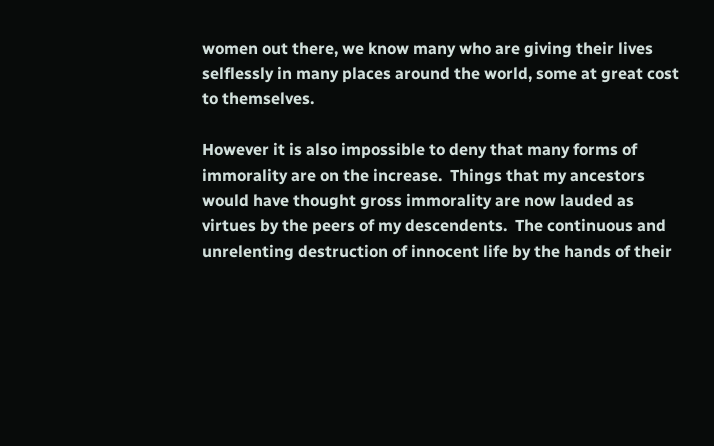women out there, we know many who are giving their lives selflessly in many places around the world, some at great cost to themselves.

However it is also impossible to deny that many forms of immorality are on the increase.  Things that my ancestors would have thought gross immorality are now lauded as virtues by the peers of my descendents.  The continuous and unrelenting destruction of innocent life by the hands of their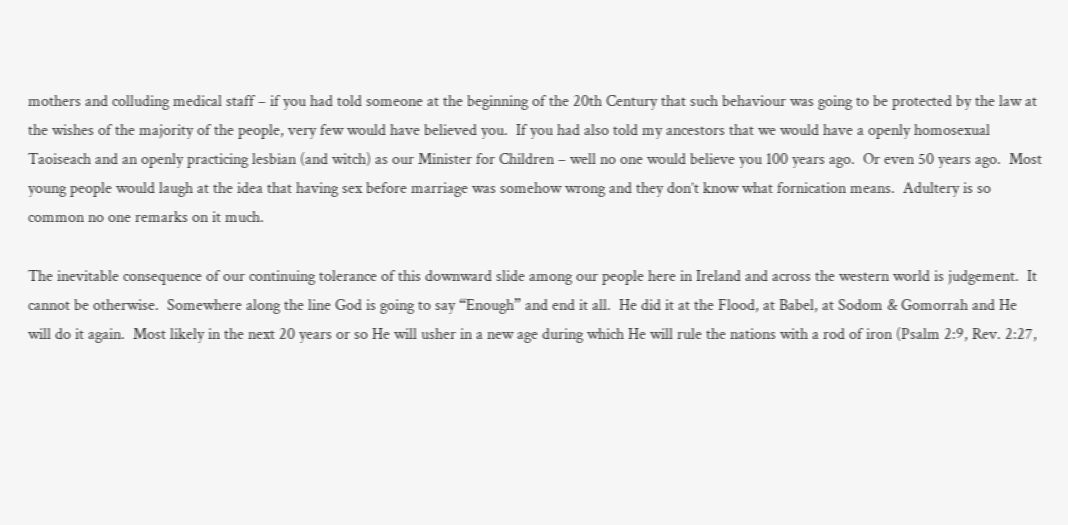mothers and colluding medical staff – if you had told someone at the beginning of the 20th Century that such behaviour was going to be protected by the law at the wishes of the majority of the people, very few would have believed you.  If you had also told my ancestors that we would have a openly homosexual Taoiseach and an openly practicing lesbian (and witch) as our Minister for Children – well no one would believe you 100 years ago.  Or even 50 years ago.  Most young people would laugh at the idea that having sex before marriage was somehow wrong and they don’t know what fornication means.  Adultery is so common no one remarks on it much.

The inevitable consequence of our continuing tolerance of this downward slide among our people here in Ireland and across the western world is judgement.  It cannot be otherwise.  Somewhere along the line God is going to say “Enough” and end it all.  He did it at the Flood, at Babel, at Sodom & Gomorrah and He will do it again.  Most likely in the next 20 years or so He will usher in a new age during which He will rule the nations with a rod of iron (Psalm 2:9, Rev. 2:27,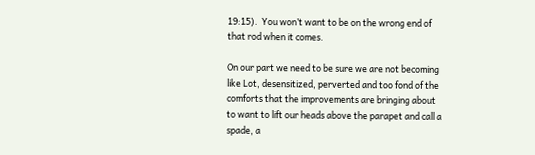19:15).  You won’t want to be on the wrong end of that rod when it comes.

On our part we need to be sure we are not becoming like Lot, desensitized, perverted and too fond of the comforts that the improvements are bringing about to want to lift our heads above the parapet and call a spade, a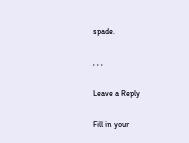spade.

, , ,

Leave a Reply

Fill in your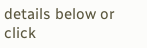details below or click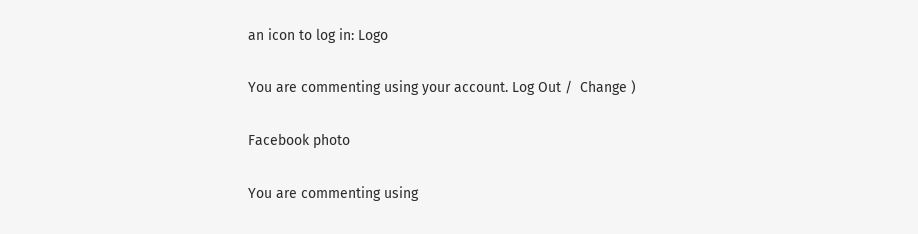an icon to log in: Logo

You are commenting using your account. Log Out /  Change )

Facebook photo

You are commenting using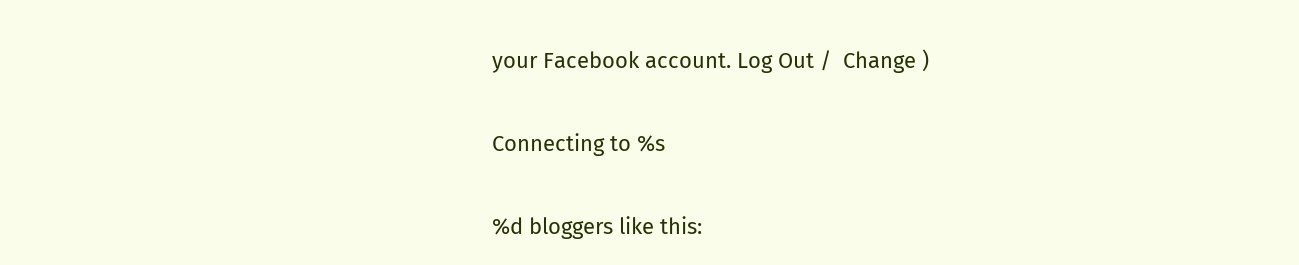your Facebook account. Log Out /  Change )

Connecting to %s

%d bloggers like this: